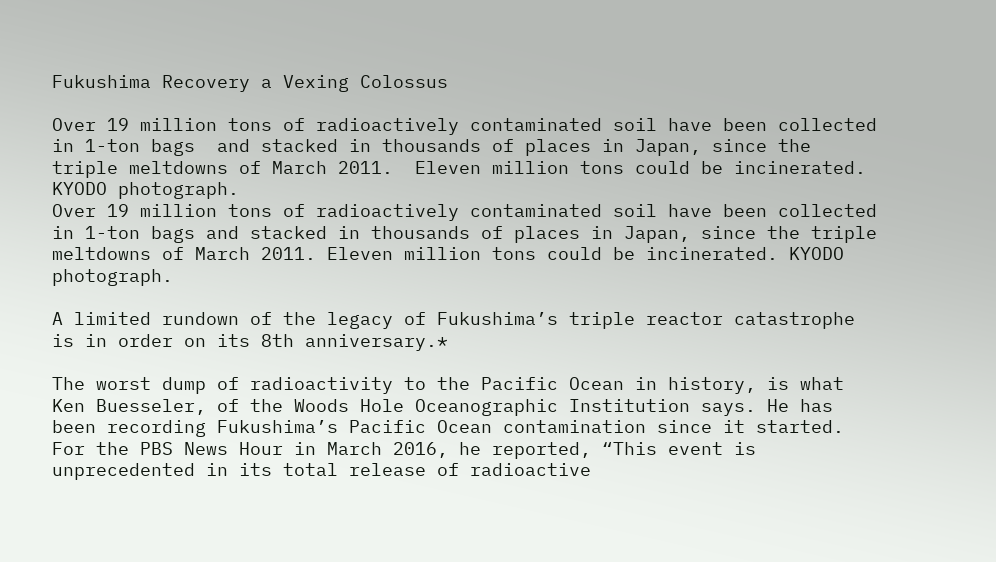Fukushima Recovery a Vexing Colossus

Over 19 million tons of radioactively contaminated soil have been collected in 1-ton bags  and stacked in thousands of places in Japan, since the triple meltdowns of March 2011.  Eleven million tons could be incinerated. KYODO photograph.
Over 19 million tons of radioactively contaminated soil have been collected in 1-ton bags and stacked in thousands of places in Japan, since the triple meltdowns of March 2011. Eleven million tons could be incinerated. KYODO photograph.

A limited rundown of the legacy of Fukushima’s triple reactor catastrophe is in order on its 8th anniversary.*

The worst dump of radioactivity to the Pacific Ocean in history, is what Ken Buesseler, of the Woods Hole Oceanographic Institution says. He has been recording Fukushima’s Pacific Ocean contamination since it started. For the PBS News Hour in March 2016, he reported, “This event is unprecedented in its total release of radioactive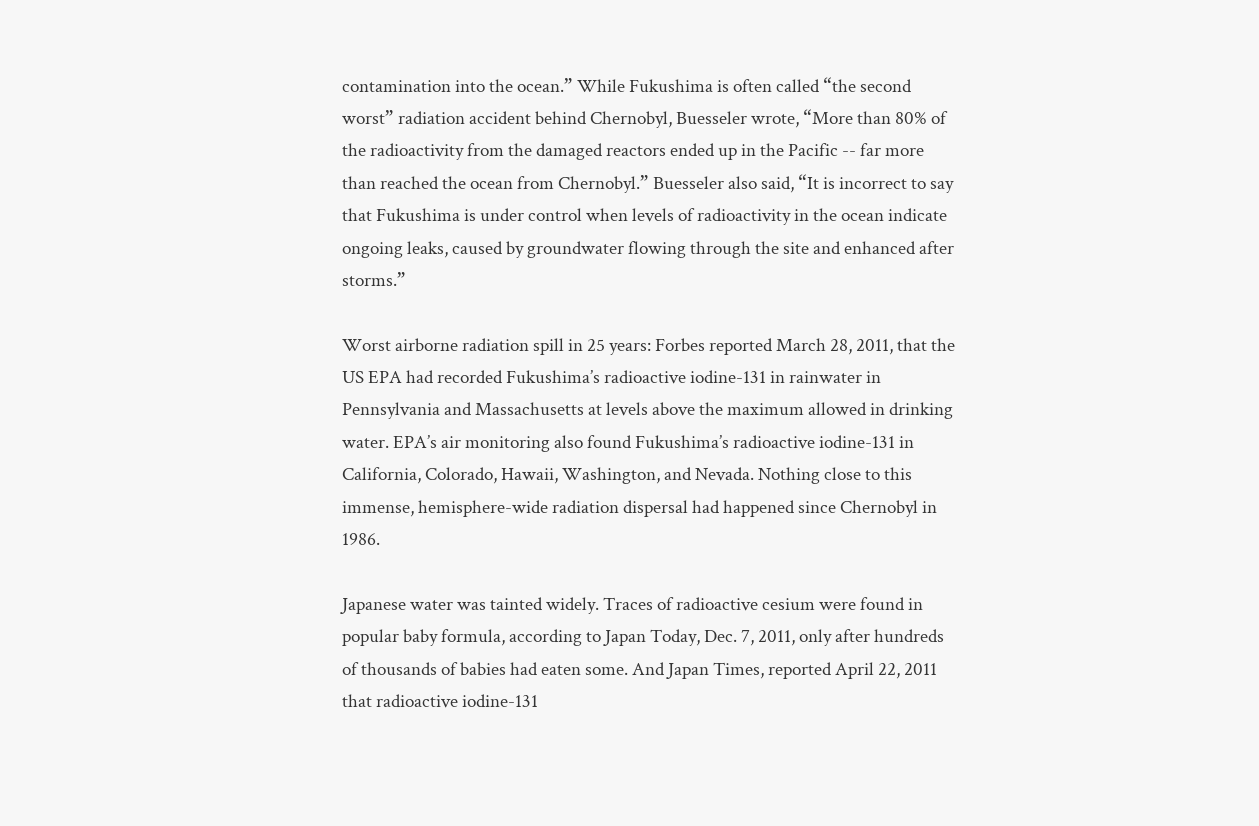contamination into the ocean.” While Fukushima is often called “the second worst” radiation accident behind Chernobyl, Buesseler wrote, “More than 80% of the radioactivity from the damaged reactors ended up in the Pacific -- far more than reached the ocean from Chernobyl.” Buesseler also said, “It is incorrect to say that Fukushima is under control when levels of radioactivity in the ocean indicate ongoing leaks, caused by groundwater flowing through the site and enhanced after storms.”

Worst airborne radiation spill in 25 years: Forbes reported March 28, 2011, that the US EPA had recorded Fukushima’s radioactive iodine-131 in rainwater in Pennsylvania and Massachusetts at levels above the maximum allowed in drinking water. EPA’s air monitoring also found Fukushima’s radioactive iodine-131 in California, Colorado, Hawaii, Washington, and Nevada. Nothing close to this immense, hemisphere-wide radiation dispersal had happened since Chernobyl in 1986.

Japanese water was tainted widely. Traces of radioactive cesium were found in popular baby formula, according to Japan Today, Dec. 7, 2011, only after hundreds of thousands of babies had eaten some. And Japan Times, reported April 22, 2011 that radioactive iodine-131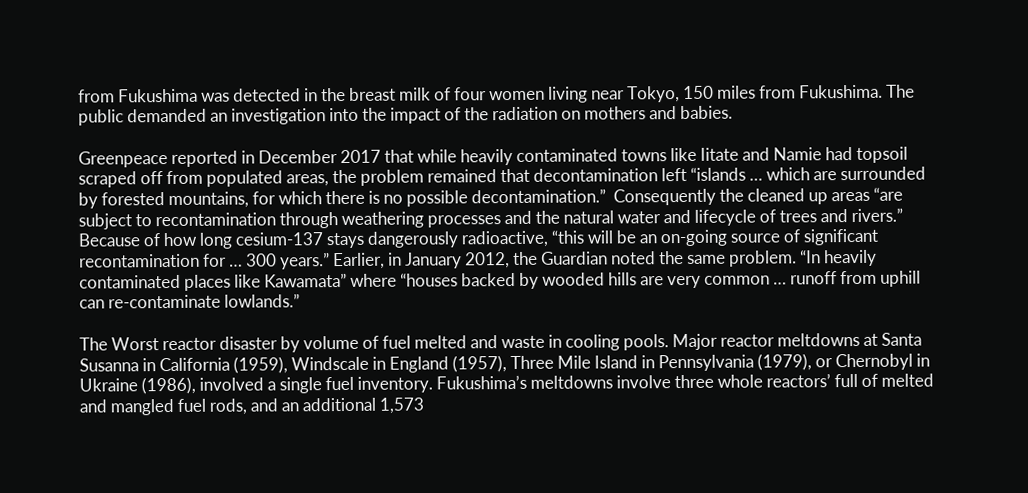from Fukushima was detected in the breast milk of four women living near Tokyo, 150 miles from Fukushima. The public demanded an investigation into the impact of the radiation on mothers and babies.

Greenpeace reported in December 2017 that while heavily contaminated towns like Iitate and Namie had topsoil scraped off from populated areas, the problem remained that decontamination left “islands … which are surrounded by forested mountains, for which there is no possible decontamination.”  Consequently the cleaned up areas “are subject to recontamination through weathering processes and the natural water and lifecycle of trees and rivers.” Because of how long cesium-137 stays dangerously radioactive, “this will be an on-going source of significant recontamination for … 300 years.” Earlier, in January 2012, the Guardian noted the same problem. “In heavily contaminated places like Kawamata” where “houses backed by wooded hills are very common … runoff from uphill can re-contaminate lowlands.”

The Worst reactor disaster by volume of fuel melted and waste in cooling pools. Major reactor meltdowns at Santa Susanna in California (1959), Windscale in England (1957), Three Mile Island in Pennsylvania (1979), or Chernobyl in Ukraine (1986), involved a single fuel inventory. Fukushima’s meltdowns involve three whole reactors’ full of melted and mangled fuel rods, and an additional 1,573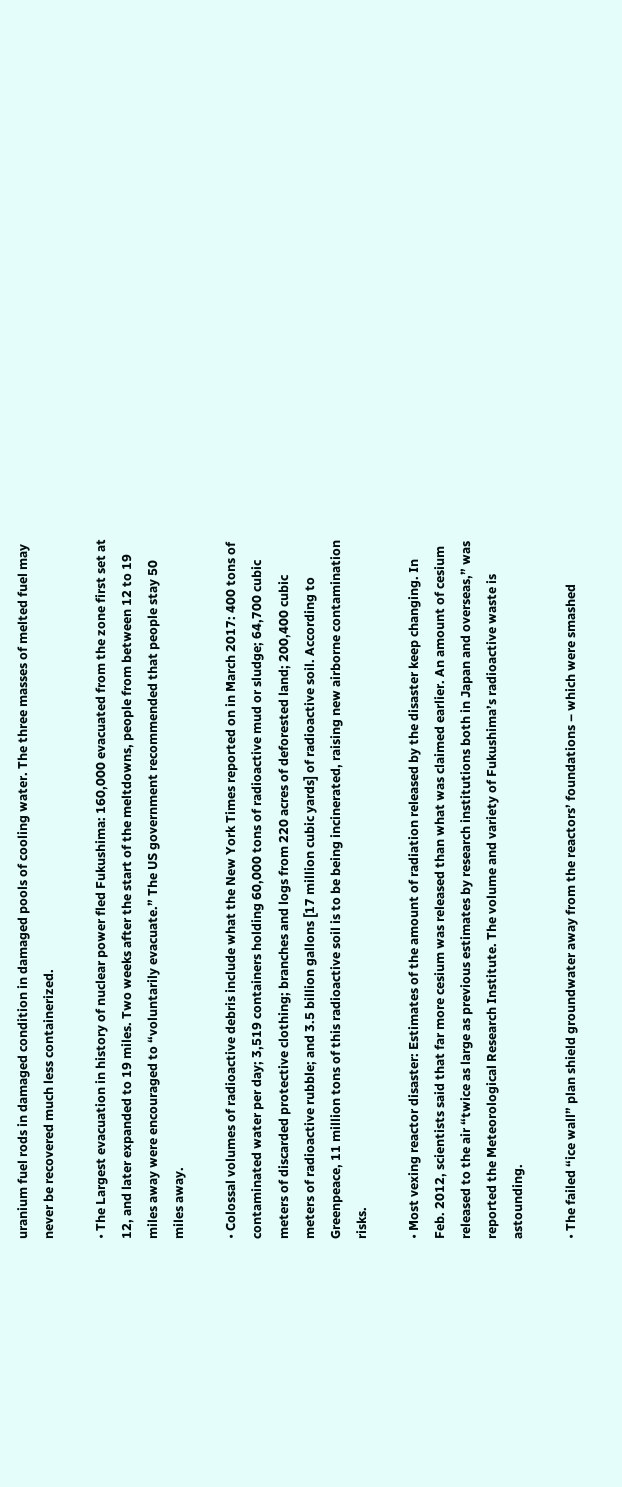uranium fuel rods in damaged condition in damaged pools of cooling water. The three masses of melted fuel may never be recovered much less containerized.

• The Largest evacuation in history of nuclear power fled Fukushima: 160,000 evacuated from the zone first set at 12, and later expanded to 19 miles. Two weeks after the start of the meltdowns, people from between 12 to 19 miles away were encouraged to “voluntarily evacuate.” The US government recommended that people stay 50 miles away.

• Colossal volumes of radioactive debris include what the New York Times reported on in March 2017: 400 tons of contaminated water per day; 3,519 containers holding 60,000 tons of radioactive mud or sludge; 64,700 cubic meters of discarded protective clothing; branches and logs from 220 acres of deforested land; 200,400 cubic meters of radioactive rubble; and 3.5 billion gallons [17 million cubic yards] of radioactive soil. According to Greenpeace, 11 million tons of this radioactive soil is to be being incinerated, raising new airborne contamination risks.

• Most vexing reactor disaster: Estimates of the amount of radiation released by the disaster keep changing. In Feb. 2012, scientists said that far more cesium was released than what was claimed earlier. An amount of cesium released to the air “twice as large as previous estimates by research institutions both in Japan and overseas,” was reported the Meteorological Research Institute. The volume and variety of Fukushima’s radioactive waste is astounding.

• The failed “ice wall” plan shield groundwater away from the reactors’ foundations – which were smashed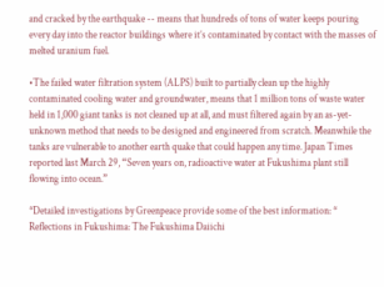and cracked by the earthquake -- means that hundreds of tons of water keeps pouring every day into the reactor buildings where it’s contaminated by contact with the masses of melted uranium fuel.

•The failed water filtration system (ALPS) built to partially clean up the highly contaminated cooling water and groundwater, means that 1 million tons of waste water held in 1,000 giant tanks is not cleaned up at all, and must filtered again by an as-yet-unknown method that needs to be designed and engineered from scratch. Meanwhile the tanks are vulnerable to another earth quake that could happen any time. Japan Times reported last March 29, “Seven years on, radioactive water at Fukushima plant still flowing into ocean.”

*Detailed investigations by Greenpeace provide some of the best information: * Reflections in Fukushima: The Fukushima Daiichi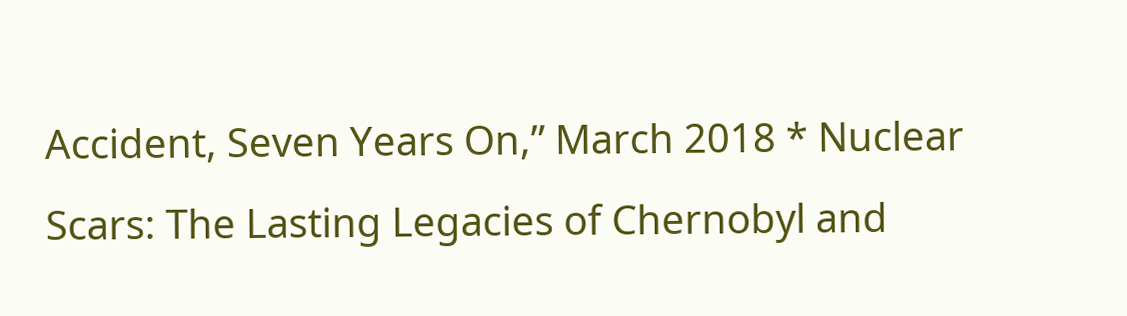Accident, Seven Years On,” March 2018 * Nuclear Scars: The Lasting Legacies of Chernobyl and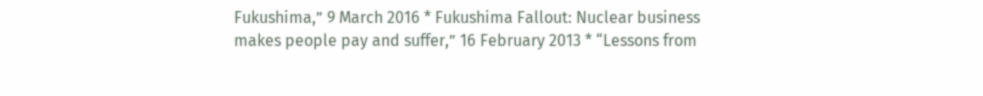Fukushima,” 9 March 2016 * Fukushima Fallout: Nuclear business makes people pay and suffer,” 16 February 2013 * “Lessons from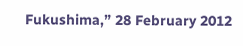Fukushima,” 28 February 2012